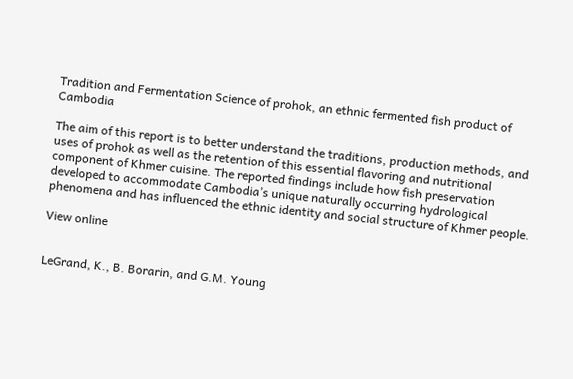Tradition and Fermentation Science of prohok, an ethnic fermented fish product of Cambodia

The aim of this report is to better understand the traditions, production methods, and uses of prohok as well as the retention of this essential flavoring and nutritional component of Khmer cuisine. The reported findings include how fish preservation developed to accommodate Cambodia’s unique naturally occurring hydrological phenomena and has influenced the ethnic identity and social structure of Khmer people.

View online


LeGrand, K., B. Borarin, and G.M. Young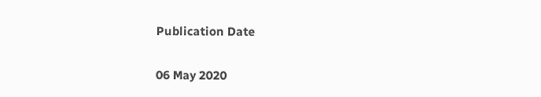Publication Date

06 May 2020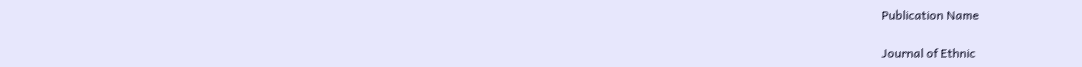Publication Name

Journal of Ethnic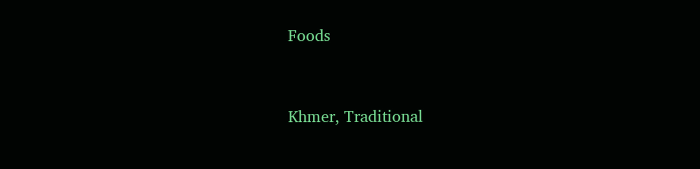Foods


Khmer, Traditional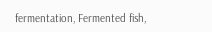fermentation, Fermented fish,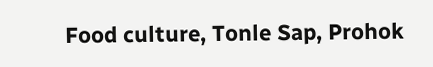Food culture, Tonle Sap, Prohok